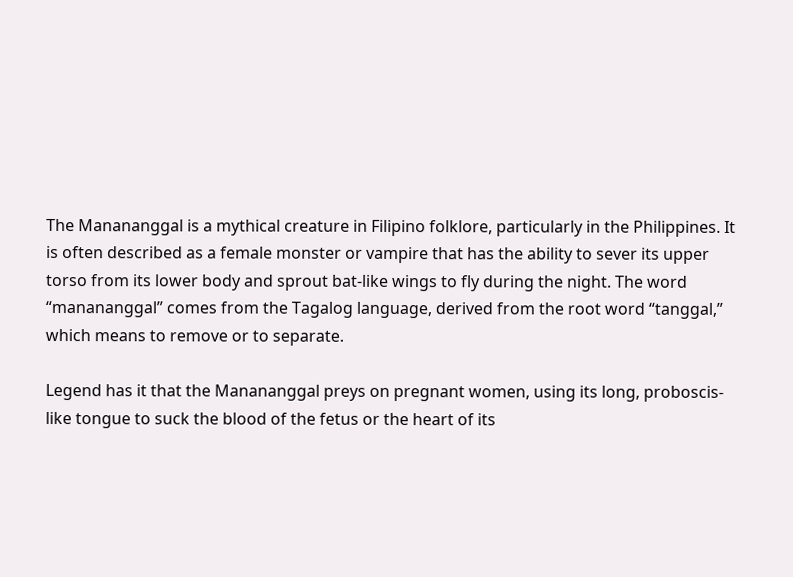The Manananggal is a mythical creature in Filipino folklore, particularly in the Philippines. It is often described as a female monster or vampire that has the ability to sever its upper torso from its lower body and sprout bat-like wings to fly during the night. The word “manananggal” comes from the Tagalog language, derived from the root word “tanggal,” which means to remove or to separate.

Legend has it that the Manananggal preys on pregnant women, using its long, proboscis-like tongue to suck the blood of the fetus or the heart of its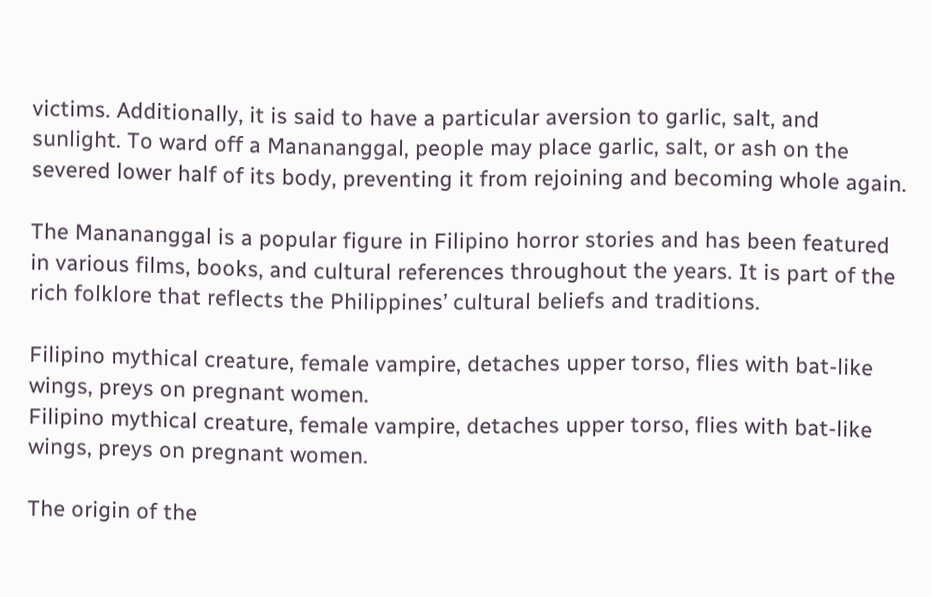victims. Additionally, it is said to have a particular aversion to garlic, salt, and sunlight. To ward off a Manananggal, people may place garlic, salt, or ash on the severed lower half of its body, preventing it from rejoining and becoming whole again.

The Manananggal is a popular figure in Filipino horror stories and has been featured in various films, books, and cultural references throughout the years. It is part of the rich folklore that reflects the Philippines’ cultural beliefs and traditions.

Filipino mythical creature, female vampire, detaches upper torso, flies with bat-like wings, preys on pregnant women.
Filipino mythical creature, female vampire, detaches upper torso, flies with bat-like wings, preys on pregnant women.

The origin of the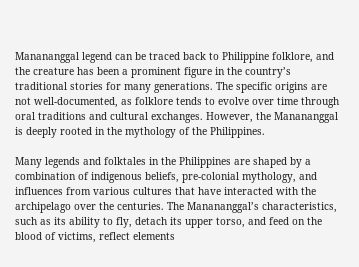Manananggal legend can be traced back to Philippine folklore, and the creature has been a prominent figure in the country’s traditional stories for many generations. The specific origins are not well-documented, as folklore tends to evolve over time through oral traditions and cultural exchanges. However, the Manananggal is deeply rooted in the mythology of the Philippines.

Many legends and folktales in the Philippines are shaped by a combination of indigenous beliefs, pre-colonial mythology, and influences from various cultures that have interacted with the archipelago over the centuries. The Manananggal’s characteristics, such as its ability to fly, detach its upper torso, and feed on the blood of victims, reflect elements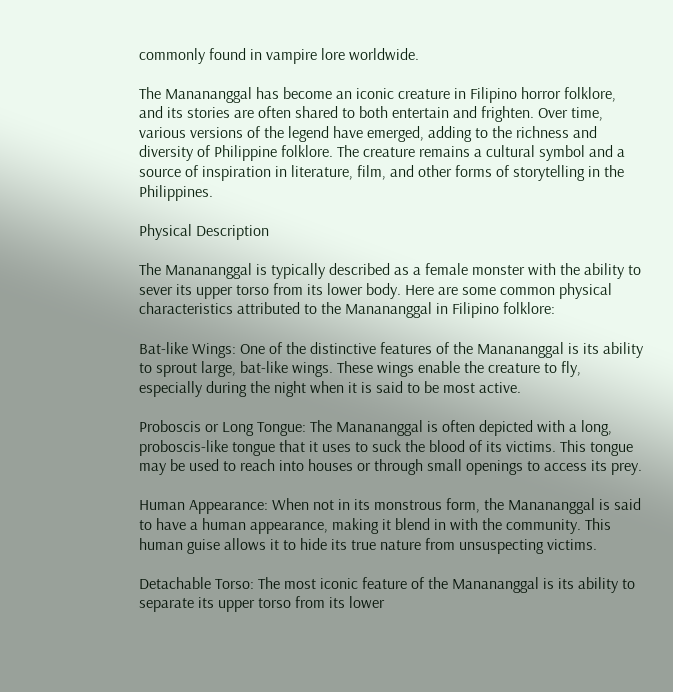commonly found in vampire lore worldwide.

The Manananggal has become an iconic creature in Filipino horror folklore, and its stories are often shared to both entertain and frighten. Over time, various versions of the legend have emerged, adding to the richness and diversity of Philippine folklore. The creature remains a cultural symbol and a source of inspiration in literature, film, and other forms of storytelling in the Philippines.

Physical Description

The Manananggal is typically described as a female monster with the ability to sever its upper torso from its lower body. Here are some common physical characteristics attributed to the Manananggal in Filipino folklore:

Bat-like Wings: One of the distinctive features of the Manananggal is its ability to sprout large, bat-like wings. These wings enable the creature to fly, especially during the night when it is said to be most active.

Proboscis or Long Tongue: The Manananggal is often depicted with a long, proboscis-like tongue that it uses to suck the blood of its victims. This tongue may be used to reach into houses or through small openings to access its prey.

Human Appearance: When not in its monstrous form, the Manananggal is said to have a human appearance, making it blend in with the community. This human guise allows it to hide its true nature from unsuspecting victims.

Detachable Torso: The most iconic feature of the Manananggal is its ability to separate its upper torso from its lower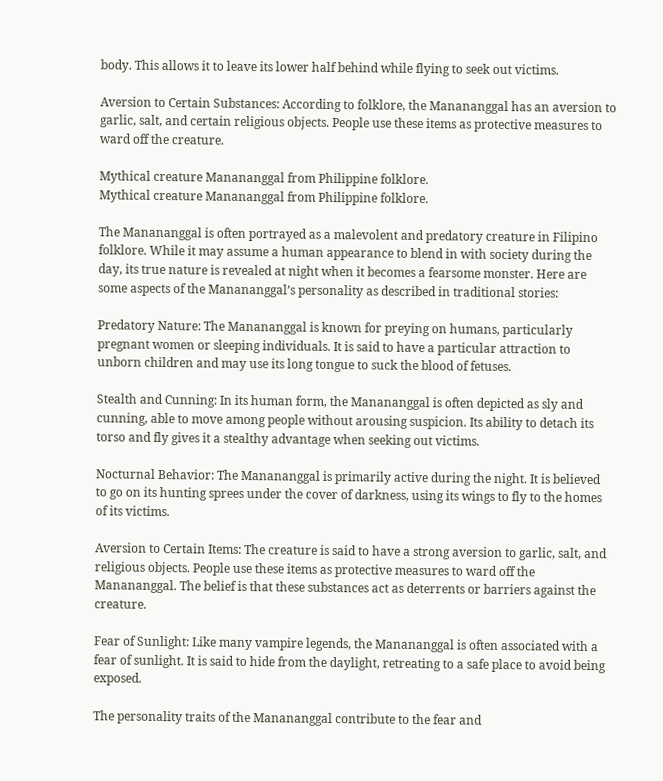body. This allows it to leave its lower half behind while flying to seek out victims.

Aversion to Certain Substances: According to folklore, the Manananggal has an aversion to garlic, salt, and certain religious objects. People use these items as protective measures to ward off the creature.

Mythical creature Manananggal from Philippine folklore.
Mythical creature Manananggal from Philippine folklore.

The Manananggal is often portrayed as a malevolent and predatory creature in Filipino folklore. While it may assume a human appearance to blend in with society during the day, its true nature is revealed at night when it becomes a fearsome monster. Here are some aspects of the Manananggal’s personality as described in traditional stories:

Predatory Nature: The Manananggal is known for preying on humans, particularly pregnant women or sleeping individuals. It is said to have a particular attraction to unborn children and may use its long tongue to suck the blood of fetuses.

Stealth and Cunning: In its human form, the Manananggal is often depicted as sly and cunning, able to move among people without arousing suspicion. Its ability to detach its torso and fly gives it a stealthy advantage when seeking out victims.

Nocturnal Behavior: The Manananggal is primarily active during the night. It is believed to go on its hunting sprees under the cover of darkness, using its wings to fly to the homes of its victims.

Aversion to Certain Items: The creature is said to have a strong aversion to garlic, salt, and religious objects. People use these items as protective measures to ward off the Manananggal. The belief is that these substances act as deterrents or barriers against the creature.

Fear of Sunlight: Like many vampire legends, the Manananggal is often associated with a fear of sunlight. It is said to hide from the daylight, retreating to a safe place to avoid being exposed.

The personality traits of the Manananggal contribute to the fear and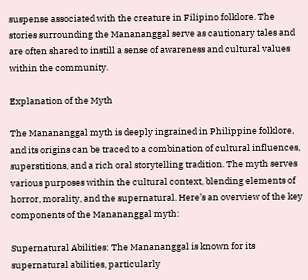suspense associated with the creature in Filipino folklore. The stories surrounding the Manananggal serve as cautionary tales and are often shared to instill a sense of awareness and cultural values within the community.

Explanation of the Myth

The Manananggal myth is deeply ingrained in Philippine folklore, and its origins can be traced to a combination of cultural influences, superstitions, and a rich oral storytelling tradition. The myth serves various purposes within the cultural context, blending elements of horror, morality, and the supernatural. Here’s an overview of the key components of the Manananggal myth:

Supernatural Abilities: The Manananggal is known for its supernatural abilities, particularly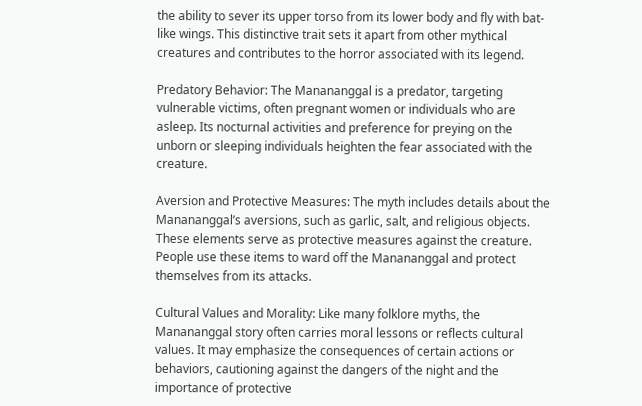the ability to sever its upper torso from its lower body and fly with bat-like wings. This distinctive trait sets it apart from other mythical creatures and contributes to the horror associated with its legend.

Predatory Behavior: The Manananggal is a predator, targeting vulnerable victims, often pregnant women or individuals who are asleep. Its nocturnal activities and preference for preying on the unborn or sleeping individuals heighten the fear associated with the creature.

Aversion and Protective Measures: The myth includes details about the Manananggal’s aversions, such as garlic, salt, and religious objects. These elements serve as protective measures against the creature. People use these items to ward off the Manananggal and protect themselves from its attacks.

Cultural Values and Morality: Like many folklore myths, the Manananggal story often carries moral lessons or reflects cultural values. It may emphasize the consequences of certain actions or behaviors, cautioning against the dangers of the night and the importance of protective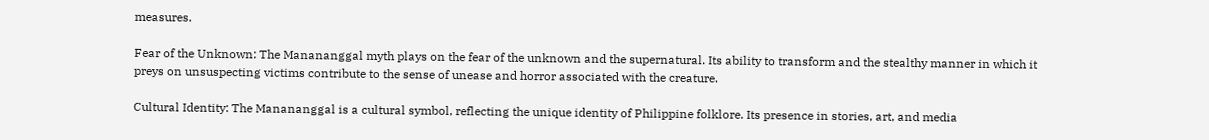measures.

Fear of the Unknown: The Manananggal myth plays on the fear of the unknown and the supernatural. Its ability to transform and the stealthy manner in which it preys on unsuspecting victims contribute to the sense of unease and horror associated with the creature.

Cultural Identity: The Manananggal is a cultural symbol, reflecting the unique identity of Philippine folklore. Its presence in stories, art, and media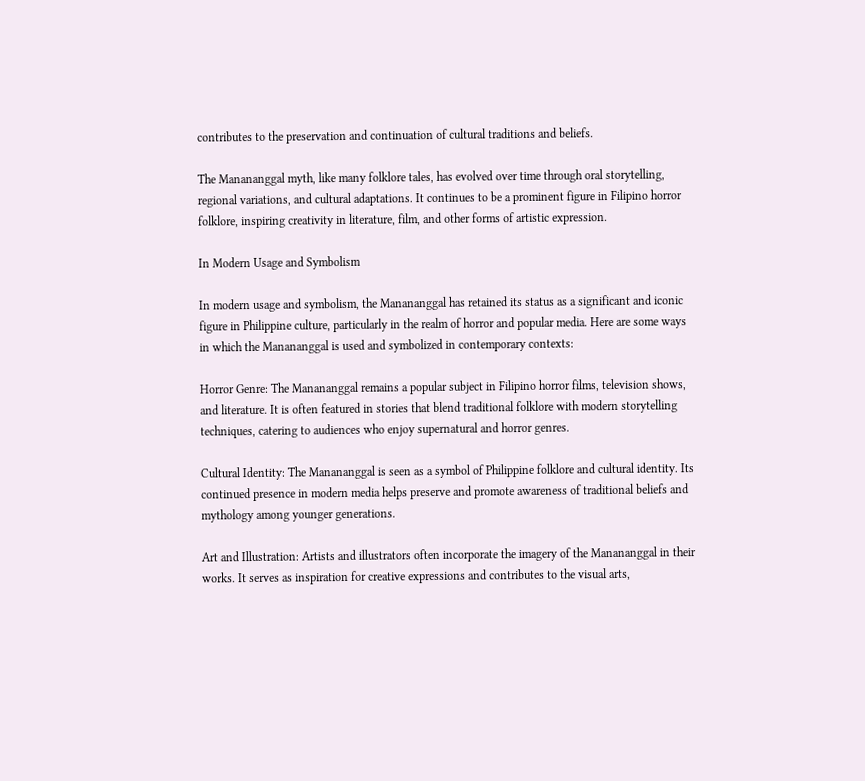contributes to the preservation and continuation of cultural traditions and beliefs.

The Manananggal myth, like many folklore tales, has evolved over time through oral storytelling, regional variations, and cultural adaptations. It continues to be a prominent figure in Filipino horror folklore, inspiring creativity in literature, film, and other forms of artistic expression.

In Modern Usage and Symbolism

In modern usage and symbolism, the Manananggal has retained its status as a significant and iconic figure in Philippine culture, particularly in the realm of horror and popular media. Here are some ways in which the Manananggal is used and symbolized in contemporary contexts:

Horror Genre: The Manananggal remains a popular subject in Filipino horror films, television shows, and literature. It is often featured in stories that blend traditional folklore with modern storytelling techniques, catering to audiences who enjoy supernatural and horror genres.

Cultural Identity: The Manananggal is seen as a symbol of Philippine folklore and cultural identity. Its continued presence in modern media helps preserve and promote awareness of traditional beliefs and mythology among younger generations.

Art and Illustration: Artists and illustrators often incorporate the imagery of the Manananggal in their works. It serves as inspiration for creative expressions and contributes to the visual arts,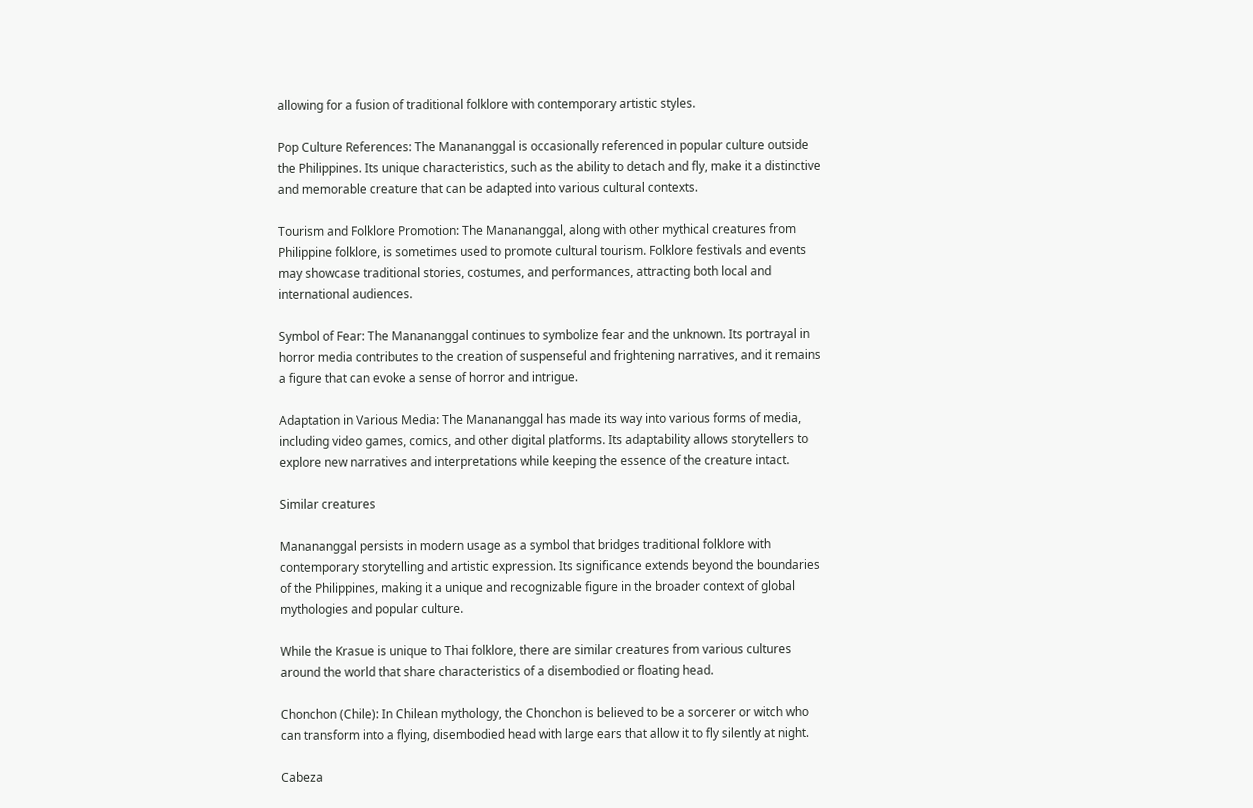allowing for a fusion of traditional folklore with contemporary artistic styles.

Pop Culture References: The Manananggal is occasionally referenced in popular culture outside the Philippines. Its unique characteristics, such as the ability to detach and fly, make it a distinctive and memorable creature that can be adapted into various cultural contexts.

Tourism and Folklore Promotion: The Manananggal, along with other mythical creatures from Philippine folklore, is sometimes used to promote cultural tourism. Folklore festivals and events may showcase traditional stories, costumes, and performances, attracting both local and international audiences.

Symbol of Fear: The Manananggal continues to symbolize fear and the unknown. Its portrayal in horror media contributes to the creation of suspenseful and frightening narratives, and it remains a figure that can evoke a sense of horror and intrigue.

Adaptation in Various Media: The Manananggal has made its way into various forms of media, including video games, comics, and other digital platforms. Its adaptability allows storytellers to explore new narratives and interpretations while keeping the essence of the creature intact.

Similar creatures

Manananggal persists in modern usage as a symbol that bridges traditional folklore with contemporary storytelling and artistic expression. Its significance extends beyond the boundaries of the Philippines, making it a unique and recognizable figure in the broader context of global mythologies and popular culture.

While the Krasue is unique to Thai folklore, there are similar creatures from various cultures around the world that share characteristics of a disembodied or floating head.

Chonchon (Chile): In Chilean mythology, the Chonchon is believed to be a sorcerer or witch who can transform into a flying, disembodied head with large ears that allow it to fly silently at night.

Cabeza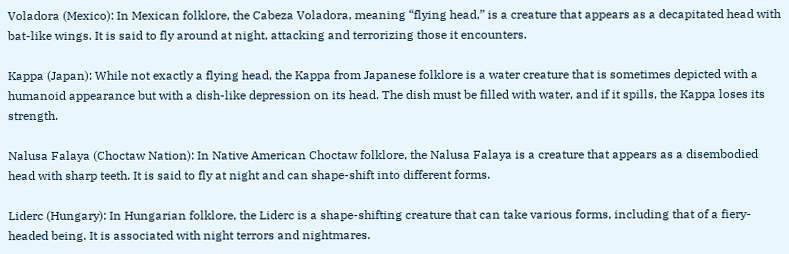Voladora (Mexico): In Mexican folklore, the Cabeza Voladora, meaning “flying head,” is a creature that appears as a decapitated head with bat-like wings. It is said to fly around at night, attacking and terrorizing those it encounters.

Kappa (Japan): While not exactly a flying head, the Kappa from Japanese folklore is a water creature that is sometimes depicted with a humanoid appearance but with a dish-like depression on its head. The dish must be filled with water, and if it spills, the Kappa loses its strength.

Nalusa Falaya (Choctaw Nation): In Native American Choctaw folklore, the Nalusa Falaya is a creature that appears as a disembodied head with sharp teeth. It is said to fly at night and can shape-shift into different forms.

Liderc (Hungary): In Hungarian folklore, the Liderc is a shape-shifting creature that can take various forms, including that of a fiery-headed being. It is associated with night terrors and nightmares.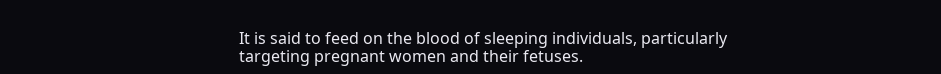It is said to feed on the blood of sleeping individuals, particularly targeting pregnant women and their fetuses.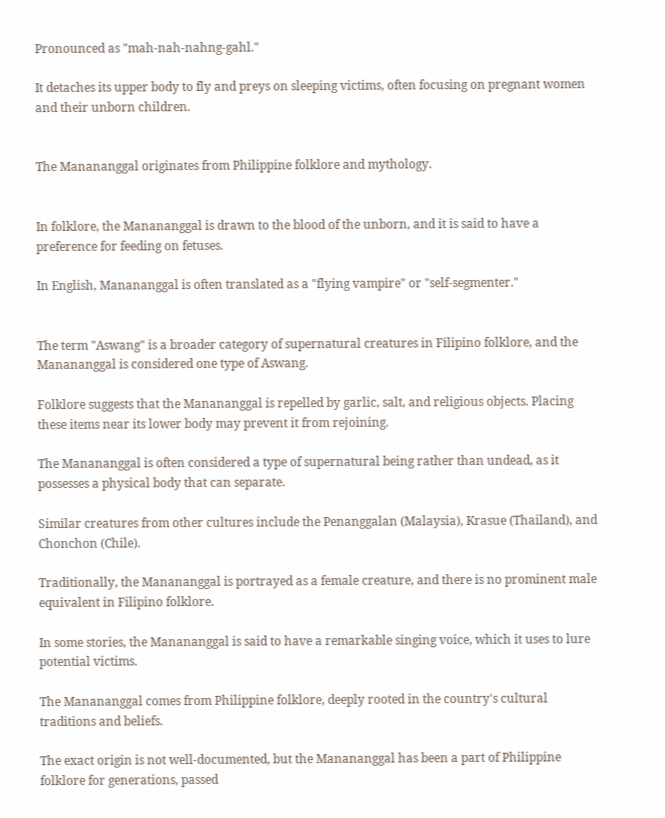Pronounced as "mah-nah-nahng-gahl."

It detaches its upper body to fly and preys on sleeping victims, often focusing on pregnant women and their unborn children.


The Manananggal originates from Philippine folklore and mythology.


In folklore, the Manananggal is drawn to the blood of the unborn, and it is said to have a preference for feeding on fetuses.

In English, Manananggal is often translated as a "flying vampire" or "self-segmenter."


The term "Aswang" is a broader category of supernatural creatures in Filipino folklore, and the Manananggal is considered one type of Aswang.

Folklore suggests that the Manananggal is repelled by garlic, salt, and religious objects. Placing these items near its lower body may prevent it from rejoining.

The Manananggal is often considered a type of supernatural being rather than undead, as it possesses a physical body that can separate.

Similar creatures from other cultures include the Penanggalan (Malaysia), Krasue (Thailand), and Chonchon (Chile).

Traditionally, the Manananggal is portrayed as a female creature, and there is no prominent male equivalent in Filipino folklore.

In some stories, the Manananggal is said to have a remarkable singing voice, which it uses to lure potential victims.

The Manananggal comes from Philippine folklore, deeply rooted in the country's cultural traditions and beliefs.

The exact origin is not well-documented, but the Manananggal has been a part of Philippine folklore for generations, passed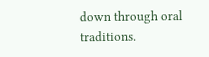down through oral traditions.